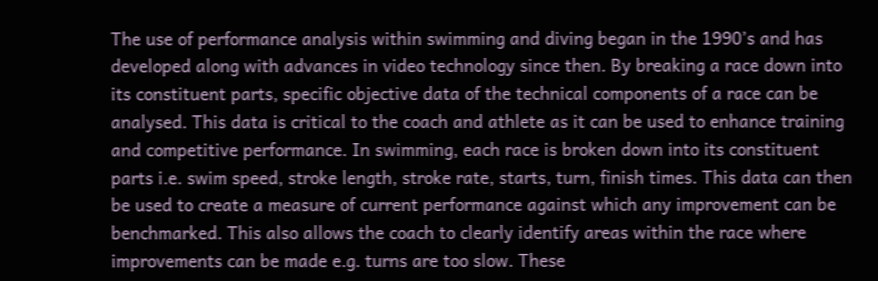The use of performance analysis within swimming and diving began in the 1990’s and has developed along with advances in video technology since then. By breaking a race down into its constituent parts, specific objective data of the technical components of a race can be analysed. This data is critical to the coach and athlete as it can be used to enhance training and competitive performance. In swimming, each race is broken down into its constituent parts i.e. swim speed, stroke length, stroke rate, starts, turn, finish times. This data can then be used to create a measure of current performance against which any improvement can be benchmarked. This also allows the coach to clearly identify areas within the race where improvements can be made e.g. turns are too slow. These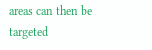areas can then be targeted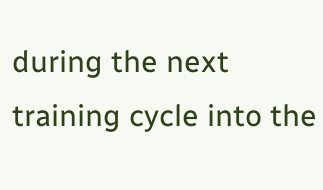during the next training cycle into the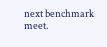next benchmark meet.